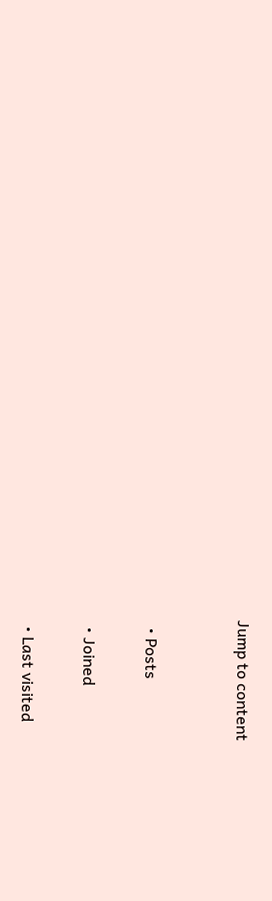Jump to content


  • Posts

  • Joined

  • Last visited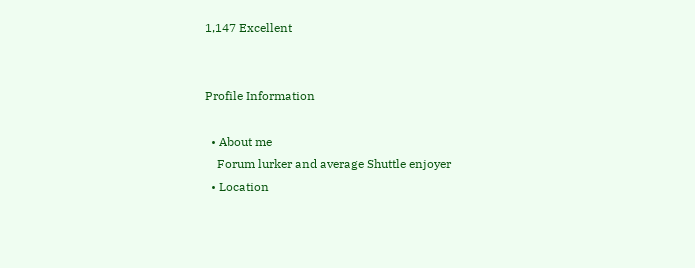1,147 Excellent


Profile Information

  • About me
    Forum lurker and average Shuttle enjoyer
  • Location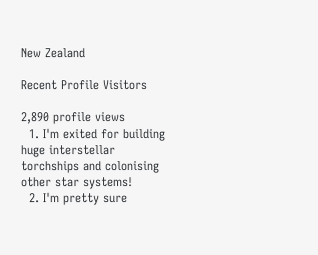New Zealand

Recent Profile Visitors

2,890 profile views
  1. I'm exited for building huge interstellar torchships and colonising other star systems!
  2. I'm pretty sure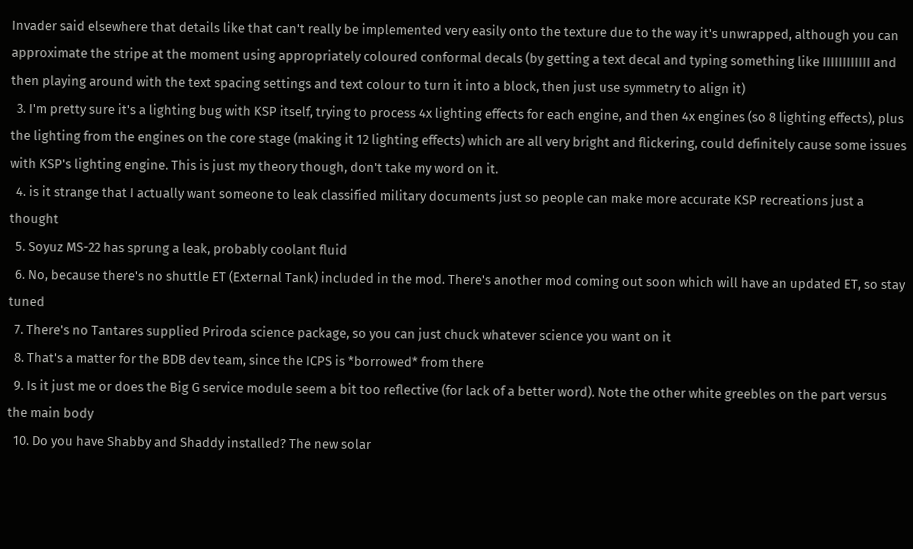Invader said elsewhere that details like that can't really be implemented very easily onto the texture due to the way it's unwrapped, although you can approximate the stripe at the moment using appropriately coloured conformal decals (by getting a text decal and typing something like IIIIIIIIIIII and then playing around with the text spacing settings and text colour to turn it into a block, then just use symmetry to align it)
  3. I'm pretty sure it's a lighting bug with KSP itself, trying to process 4x lighting effects for each engine, and then 4x engines (so 8 lighting effects), plus the lighting from the engines on the core stage (making it 12 lighting effects) which are all very bright and flickering, could definitely cause some issues with KSP's lighting engine. This is just my theory though, don't take my word on it.
  4. is it strange that I actually want someone to leak classified military documents just so people can make more accurate KSP recreations just a thought
  5. Soyuz MS-22 has sprung a leak, probably coolant fluid
  6. No, because there's no shuttle ET (External Tank) included in the mod. There's another mod coming out soon which will have an updated ET, so stay tuned
  7. There's no Tantares supplied Priroda science package, so you can just chuck whatever science you want on it
  8. That's a matter for the BDB dev team, since the ICPS is *borrowed* from there
  9. Is it just me or does the Big G service module seem a bit too reflective (for lack of a better word). Note the other white greebles on the part versus the main body
  10. Do you have Shabby and Shaddy installed? The new solar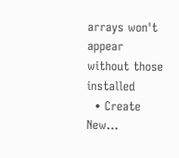arrays won't appear without those installed
  • Create New...